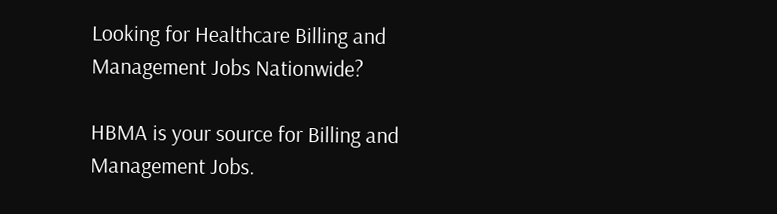Looking for Healthcare Billing and Management Jobs Nationwide?

HBMA is your source for Billing and Management Jobs.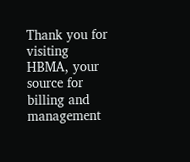Thank you for visiting HBMA, your source for billing and management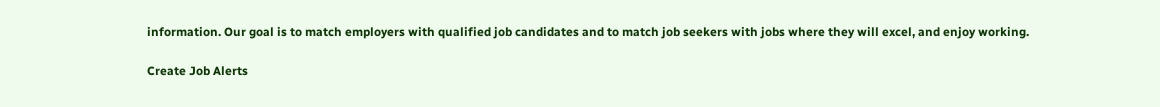information. Our goal is to match employers with qualified job candidates and to match job seekers with jobs where they will excel, and enjoy working.

Create Job Alerts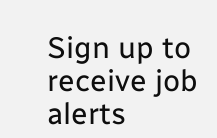Sign up to receive job alerts